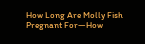How Long Are Molly Fish Pregnant For—How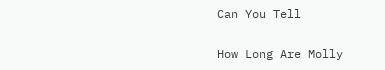Can You Tell

How Long Are Molly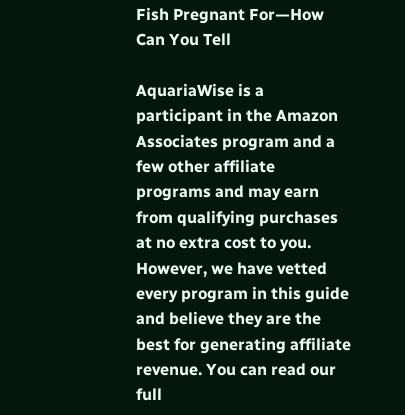Fish Pregnant For—How Can You Tell

AquariaWise is a participant in the Amazon Associates program and a few other affiliate programs and may earn from qualifying purchases at no extra cost to you. However, we have vetted every program in this guide and believe they are the best for generating affiliate revenue. You can read our full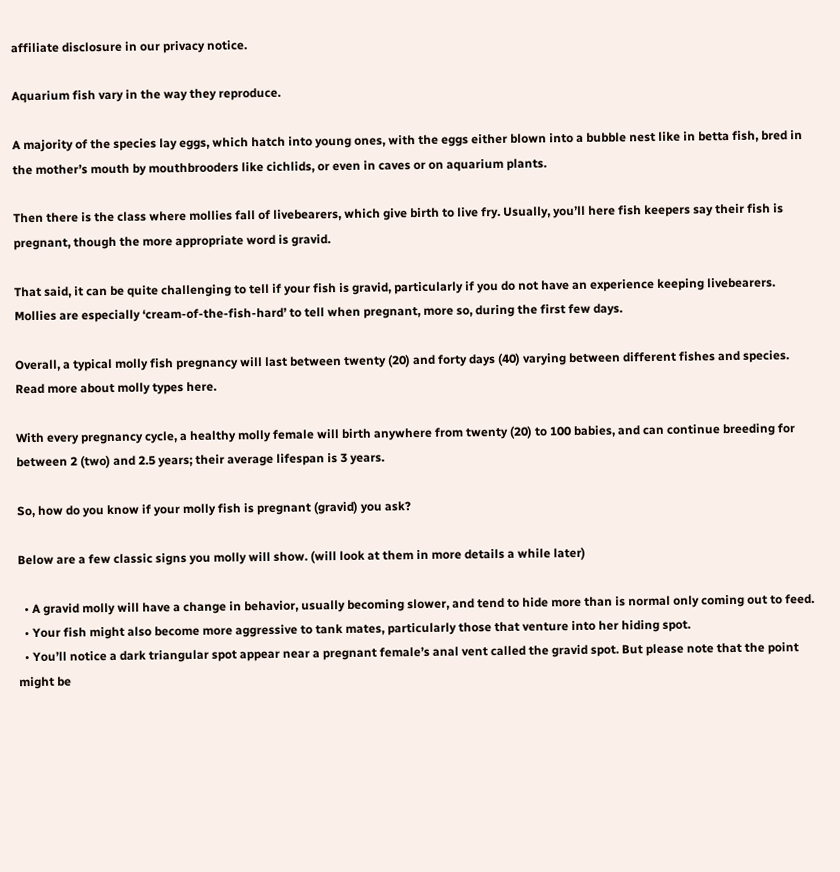affiliate disclosure in our privacy notice.

Aquarium fish vary in the way they reproduce.

A majority of the species lay eggs, which hatch into young ones, with the eggs either blown into a bubble nest like in betta fish, bred in the mother’s mouth by mouthbrooders like cichlids, or even in caves or on aquarium plants.

Then there is the class where mollies fall of livebearers, which give birth to live fry. Usually, you’ll here fish keepers say their fish is pregnant, though the more appropriate word is gravid.

That said, it can be quite challenging to tell if your fish is gravid, particularly if you do not have an experience keeping livebearers. Mollies are especially ‘cream-of-the-fish-hard’ to tell when pregnant, more so, during the first few days.

Overall, a typical molly fish pregnancy will last between twenty (20) and forty days (40) varying between different fishes and species. Read more about molly types here.

With every pregnancy cycle, a healthy molly female will birth anywhere from twenty (20) to 100 babies, and can continue breeding for between 2 (two) and 2.5 years; their average lifespan is 3 years.

So, how do you know if your molly fish is pregnant (gravid) you ask?

Below are a few classic signs you molly will show. (will look at them in more details a while later)

  • A gravid molly will have a change in behavior, usually becoming slower, and tend to hide more than is normal only coming out to feed.
  • Your fish might also become more aggressive to tank mates, particularly those that venture into her hiding spot.
  • You’ll notice a dark triangular spot appear near a pregnant female’s anal vent called the gravid spot. But please note that the point might be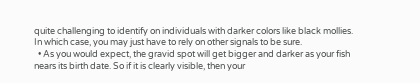quite challenging to identify on individuals with darker colors like black mollies. In which case, you may just have to rely on other signals to be sure.
  • As you would expect, the gravid spot will get bigger and darker as your fish nears its birth date. So if it is clearly visible, then your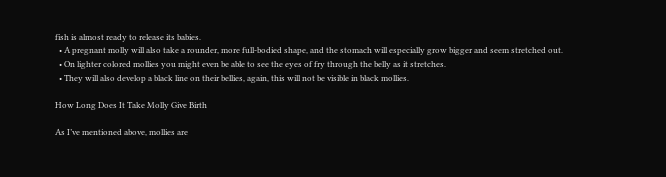fish is almost ready to release its babies.
  • A pregnant molly will also take a rounder, more full-bodied shape, and the stomach will especially grow bigger and seem stretched out.
  • On lighter colored mollies you might even be able to see the eyes of fry through the belly as it stretches.
  • They will also develop a black line on their bellies, again, this will not be visible in black mollies.

How Long Does It Take Molly Give Birth

As I’ve mentioned above, mollies are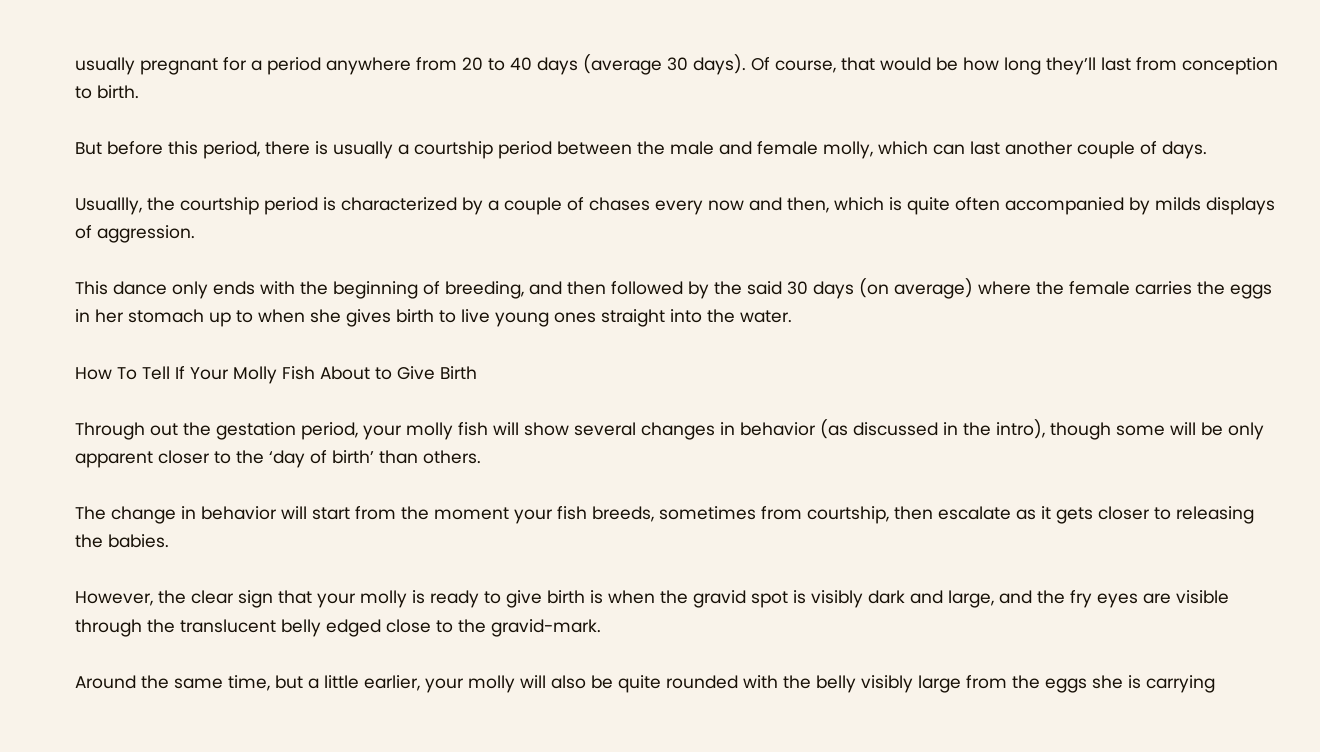usually pregnant for a period anywhere from 20 to 40 days (average 30 days). Of course, that would be how long they’ll last from conception to birth.

But before this period, there is usually a courtship period between the male and female molly, which can last another couple of days.

Usuallly, the courtship period is characterized by a couple of chases every now and then, which is quite often accompanied by milds displays of aggression.

This dance only ends with the beginning of breeding, and then followed by the said 30 days (on average) where the female carries the eggs in her stomach up to when she gives birth to live young ones straight into the water.

How To Tell If Your Molly Fish About to Give Birth

Through out the gestation period, your molly fish will show several changes in behavior (as discussed in the intro), though some will be only apparent closer to the ‘day of birth’ than others.

The change in behavior will start from the moment your fish breeds, sometimes from courtship, then escalate as it gets closer to releasing the babies.

However, the clear sign that your molly is ready to give birth is when the gravid spot is visibly dark and large, and the fry eyes are visible through the translucent belly edged close to the gravid-mark.

Around the same time, but a little earlier, your molly will also be quite rounded with the belly visibly large from the eggs she is carrying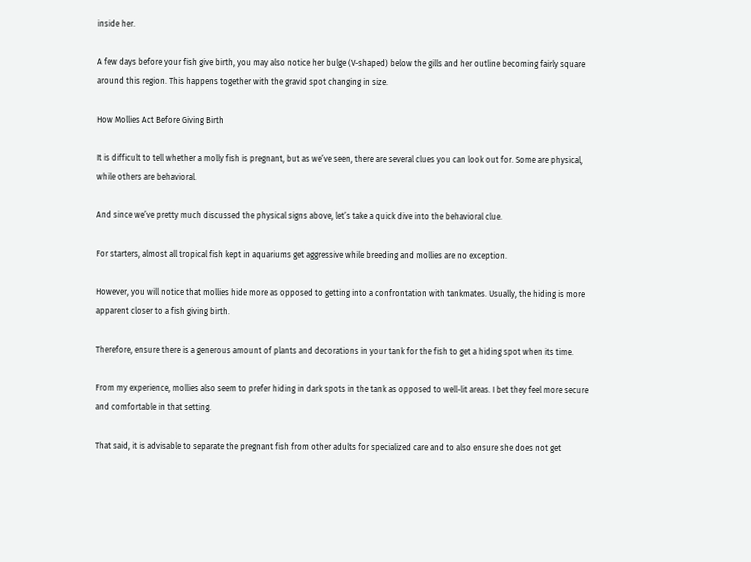inside her.

A few days before your fish give birth, you may also notice her bulge (V-shaped) below the gills and her outline becoming fairly square around this region. This happens together with the gravid spot changing in size.

How Mollies Act Before Giving Birth

It is difficult to tell whether a molly fish is pregnant, but as we’ve seen, there are several clues you can look out for. Some are physical, while others are behavioral.

And since we’ve pretty much discussed the physical signs above, let’s take a quick dive into the behavioral clue.

For starters, almost all tropical fish kept in aquariums get aggressive while breeding and mollies are no exception.

However, you will notice that mollies hide more as opposed to getting into a confrontation with tankmates. Usually, the hiding is more apparent closer to a fish giving birth.

Therefore, ensure there is a generous amount of plants and decorations in your tank for the fish to get a hiding spot when its time.

From my experience, mollies also seem to prefer hiding in dark spots in the tank as opposed to well-lit areas. I bet they feel more secure and comfortable in that setting.

That said, it is advisable to separate the pregnant fish from other adults for specialized care and to also ensure she does not get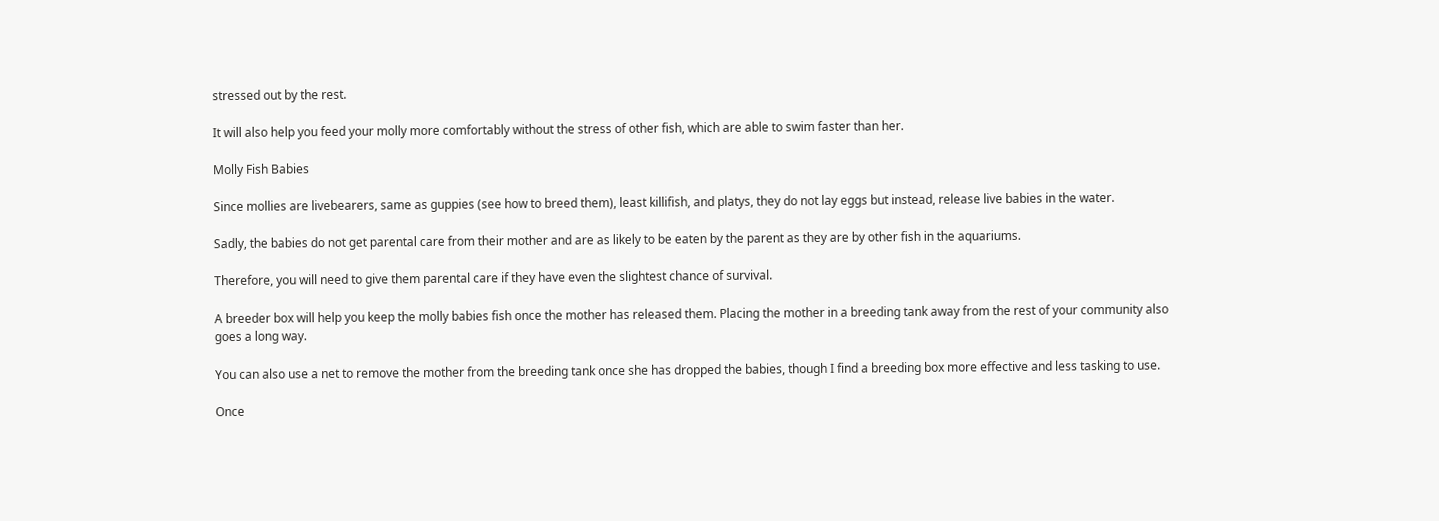stressed out by the rest.

It will also help you feed your molly more comfortably without the stress of other fish, which are able to swim faster than her.

Molly Fish Babies

Since mollies are livebearers, same as guppies (see how to breed them), least killifish, and platys, they do not lay eggs but instead, release live babies in the water.

Sadly, the babies do not get parental care from their mother and are as likely to be eaten by the parent as they are by other fish in the aquariums.

Therefore, you will need to give them parental care if they have even the slightest chance of survival.

A breeder box will help you keep the molly babies fish once the mother has released them. Placing the mother in a breeding tank away from the rest of your community also goes a long way.

You can also use a net to remove the mother from the breeding tank once she has dropped the babies, though I find a breeding box more effective and less tasking to use.

Once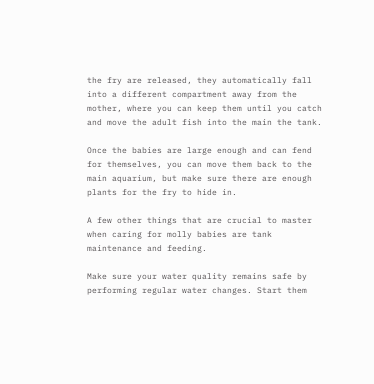the fry are released, they automatically fall into a different compartment away from the mother, where you can keep them until you catch and move the adult fish into the main the tank.

Once the babies are large enough and can fend for themselves, you can move them back to the main aquarium, but make sure there are enough plants for the fry to hide in.

A few other things that are crucial to master when caring for molly babies are tank maintenance and feeding.

Make sure your water quality remains safe by performing regular water changes. Start them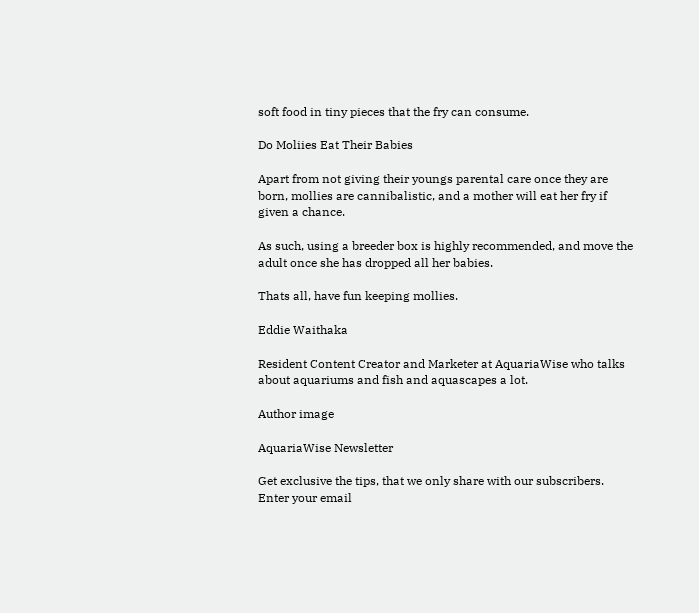soft food in tiny pieces that the fry can consume.

Do Moliies Eat Their Babies

Apart from not giving their youngs parental care once they are born, mollies are cannibalistic, and a mother will eat her fry if given a chance.

As such, using a breeder box is highly recommended, and move the adult once she has dropped all her babies.

Thats all, have fun keeping mollies.

Eddie Waithaka

Resident Content Creator and Marketer at AquariaWise who talks about aquariums and fish and aquascapes a lot.

Author image

AquariaWise Newsletter

Get exclusive the tips, that we only share with our subscribers. Enter your email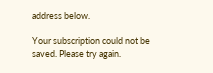address below.

Your subscription could not be saved. Please try again.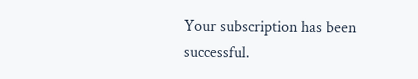Your subscription has been successful.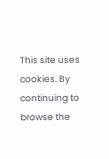This site uses cookies. By continuing to browse the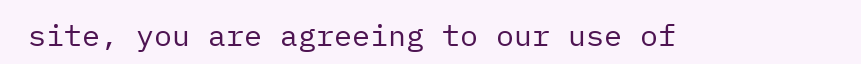site, you are agreeing to our use of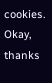cookies. Okay, thanks